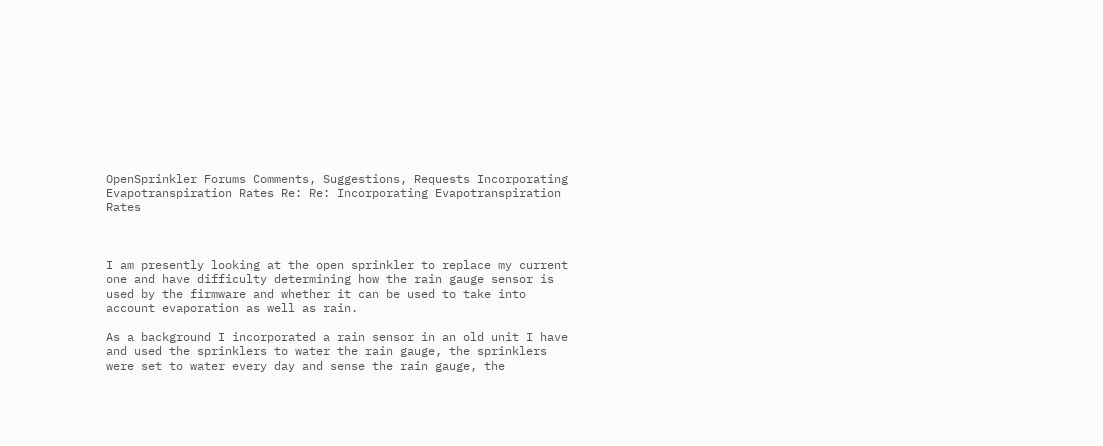OpenSprinkler Forums Comments, Suggestions, Requests Incorporating Evapotranspiration Rates Re: Re: Incorporating Evapotranspiration Rates



I am presently looking at the open sprinkler to replace my current one and have difficulty determining how the rain gauge sensor is used by the firmware and whether it can be used to take into account evaporation as well as rain.

As a background I incorporated a rain sensor in an old unit I have and used the sprinklers to water the rain gauge, the sprinklers were set to water every day and sense the rain gauge, the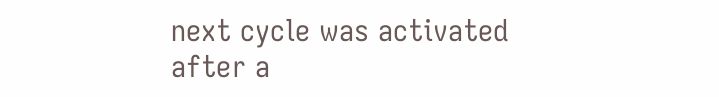next cycle was activated after a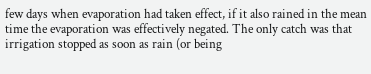few days when evaporation had taken effect, if it also rained in the mean time the evaporation was effectively negated. The only catch was that irrigation stopped as soon as rain (or being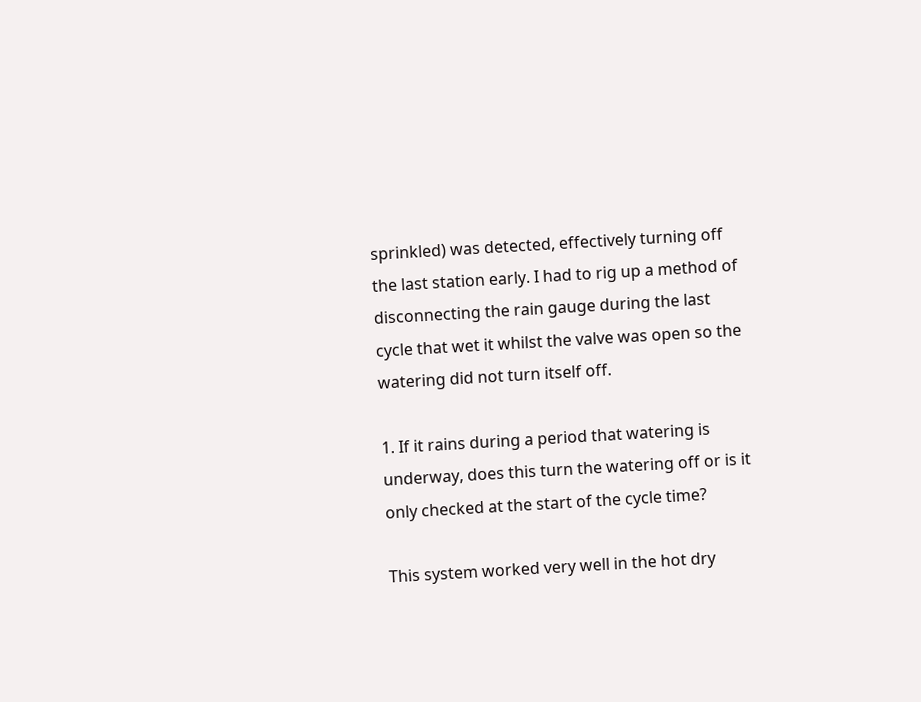sprinkled) was detected, effectively turning off the last station early. I had to rig up a method of disconnecting the rain gauge during the last cycle that wet it whilst the valve was open so the watering did not turn itself off.

1. If it rains during a period that watering is underway, does this turn the watering off or is it only checked at the start of the cycle time?

This system worked very well in the hot dry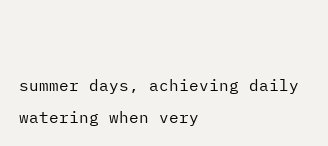summer days, achieving daily watering when very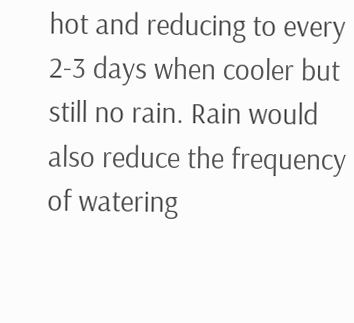hot and reducing to every 2-3 days when cooler but still no rain. Rain would also reduce the frequency of watering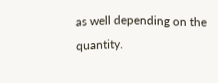as well depending on the quantity.